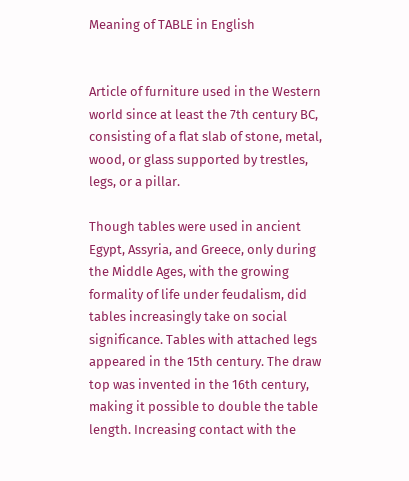Meaning of TABLE in English


Article of furniture used in the Western world since at least the 7th century BC, consisting of a flat slab of stone, metal, wood, or glass supported by trestles, legs, or a pillar.

Though tables were used in ancient Egypt, Assyria, and Greece, only during the Middle Ages, with the growing formality of life under feudalism, did tables increasingly take on social significance. Tables with attached legs appeared in the 15th century. The draw top was invented in the 16th century, making it possible to double the table length. Increasing contact with the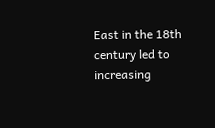East in the 18th century led to increasing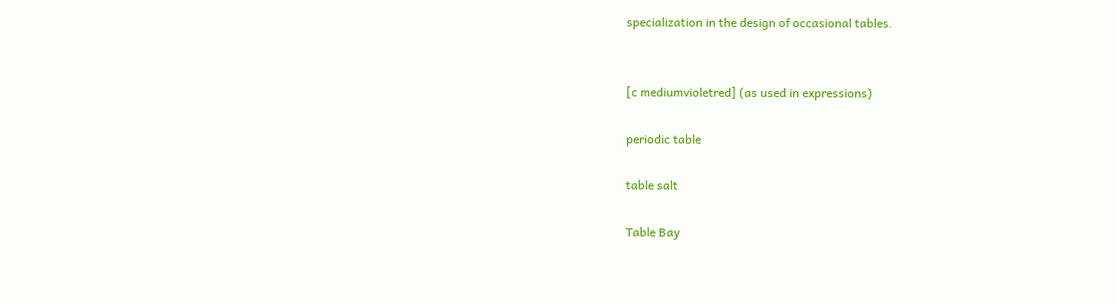specialization in the design of occasional tables.


[c mediumvioletred] (as used in expressions)

periodic table

table salt

Table Bay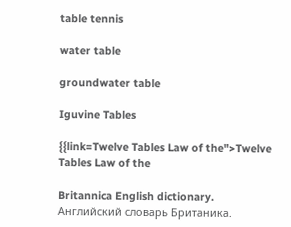table tennis

water table

groundwater table

Iguvine Tables

{{link=Twelve Tables Law of the">Twelve Tables Law of the

Britannica English dictionary.      Английский словарь Британика.